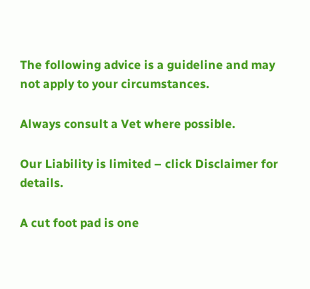The following advice is a guideline and may not apply to your circumstances.

Always consult a Vet where possible.

Our Liability is limited – click Disclaimer for details.

A cut foot pad is one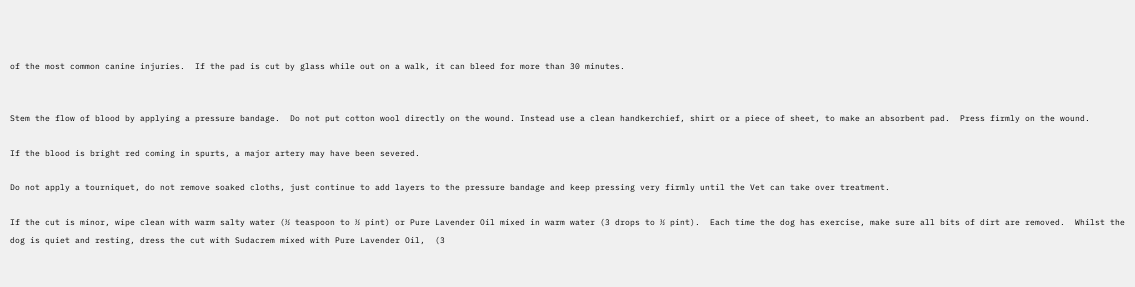of the most common canine injuries.  If the pad is cut by glass while out on a walk, it can bleed for more than 30 minutes.


Stem the flow of blood by applying a pressure bandage.  Do not put cotton wool directly on the wound. Instead use a clean handkerchief, shirt or a piece of sheet, to make an absorbent pad.  Press firmly on the wound.

If the blood is bright red coming in spurts, a major artery may have been severed.

Do not apply a tourniquet, do not remove soaked cloths, just continue to add layers to the pressure bandage and keep pressing very firmly until the Vet can take over treatment.

If the cut is minor, wipe clean with warm salty water (½ teaspoon to ½ pint) or Pure Lavender Oil mixed in warm water (3 drops to ½ pint).  Each time the dog has exercise, make sure all bits of dirt are removed.  Whilst the dog is quiet and resting, dress the cut with Sudacrem mixed with Pure Lavender Oil,  (3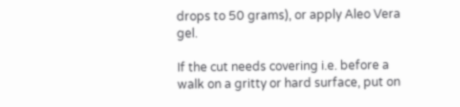drops to 50 grams), or apply Aleo Vera gel.

If the cut needs covering i.e. before a walk on a gritty or hard surface, put on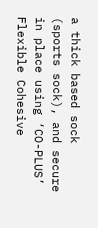a thick based sock (sports sock), and secure in place using ‘CO-PLUS’ Flexible Cohesive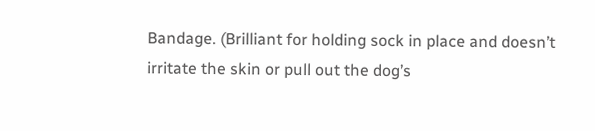Bandage. (Brilliant for holding sock in place and doesn’t irritate the skin or pull out the dog’s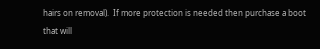hairs on removal).  If more protection is needed then purchase a boot that will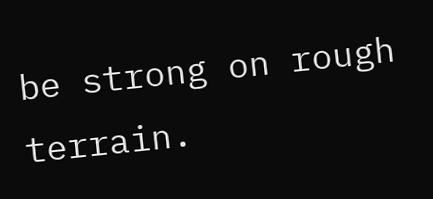be strong on rough terrain.